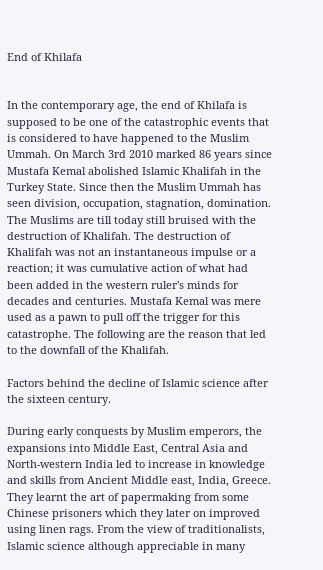End of Khilafa


In the contemporary age, the end of Khilafa is supposed to be one of the catastrophic events that is considered to have happened to the Muslim Ummah. On March 3rd 2010 marked 86 years since Mustafa Kemal abolished Islamic Khalifah in the Turkey State. Since then the Muslim Ummah has seen division, occupation, stagnation, domination. The Muslims are till today still bruised with the destruction of Khalifah. The destruction of Khalifah was not an instantaneous impulse or a reaction; it was cumulative action of what had been added in the western ruler's minds for decades and centuries. Mustafa Kemal was mere used as a pawn to pull off the trigger for this catastrophe. The following are the reason that led to the downfall of the Khalifah.

Factors behind the decline of Islamic science after the sixteen century.

During early conquests by Muslim emperors, the expansions into Middle East, Central Asia and North-western India led to increase in knowledge and skills from Ancient Middle east, India, Greece. They learnt the art of papermaking from some Chinese prisoners which they later on improved using linen rags. From the view of traditionalists, Islamic science although appreciable in many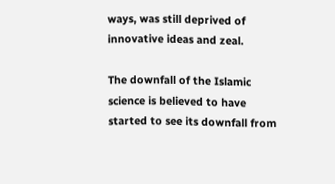ways, was still deprived of innovative ideas and zeal.

The downfall of the Islamic science is believed to have started to see its downfall from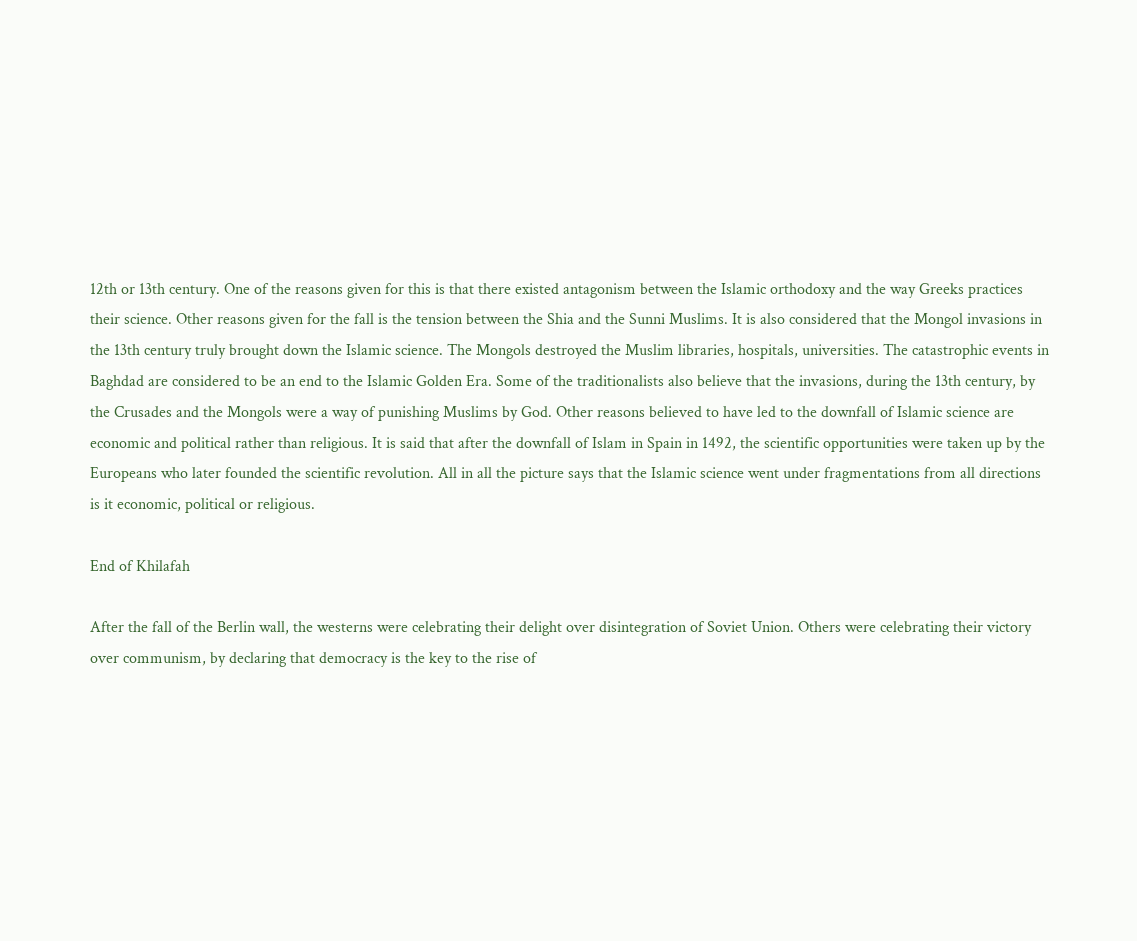12th or 13th century. One of the reasons given for this is that there existed antagonism between the Islamic orthodoxy and the way Greeks practices their science. Other reasons given for the fall is the tension between the Shia and the Sunni Muslims. It is also considered that the Mongol invasions in the 13th century truly brought down the Islamic science. The Mongols destroyed the Muslim libraries, hospitals, universities. The catastrophic events in Baghdad are considered to be an end to the Islamic Golden Era. Some of the traditionalists also believe that the invasions, during the 13th century, by the Crusades and the Mongols were a way of punishing Muslims by God. Other reasons believed to have led to the downfall of Islamic science are economic and political rather than religious. It is said that after the downfall of Islam in Spain in 1492, the scientific opportunities were taken up by the Europeans who later founded the scientific revolution. All in all the picture says that the Islamic science went under fragmentations from all directions is it economic, political or religious.

End of Khilafah

After the fall of the Berlin wall, the westerns were celebrating their delight over disintegration of Soviet Union. Others were celebrating their victory over communism, by declaring that democracy is the key to the rise of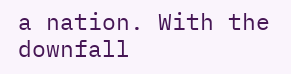a nation. With the downfall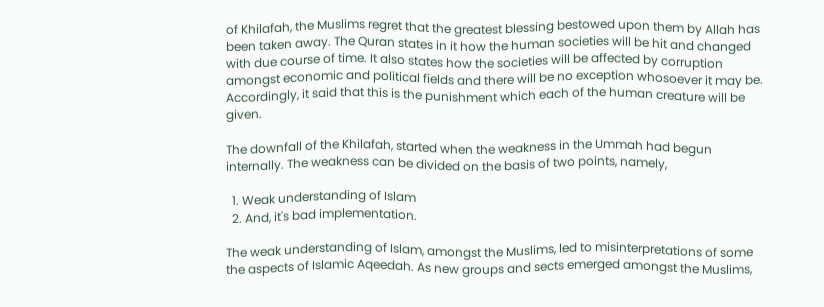of Khilafah, the Muslims regret that the greatest blessing bestowed upon them by Allah has been taken away. The Quran states in it how the human societies will be hit and changed with due course of time. It also states how the societies will be affected by corruption amongst economic and political fields and there will be no exception whosoever it may be. Accordingly, it said that this is the punishment which each of the human creature will be given.

The downfall of the Khilafah, started when the weakness in the Ummah had begun internally. The weakness can be divided on the basis of two points, namely,

  1. Weak understanding of Islam
  2. And, it's bad implementation.

The weak understanding of Islam, amongst the Muslims, led to misinterpretations of some the aspects of Islamic Aqeedah. As new groups and sects emerged amongst the Muslims,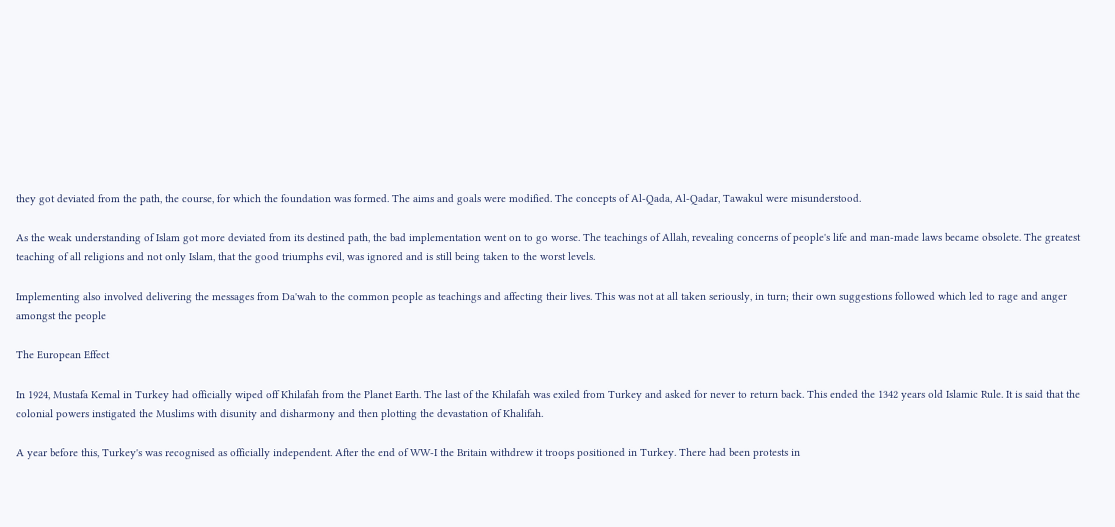they got deviated from the path, the course, for which the foundation was formed. The aims and goals were modified. The concepts of Al-Qada, Al-Qadar, Tawakul were misunderstood.

As the weak understanding of Islam got more deviated from its destined path, the bad implementation went on to go worse. The teachings of Allah, revealing concerns of people's life and man-made laws became obsolete. The greatest teaching of all religions and not only Islam, that the good triumphs evil, was ignored and is still being taken to the worst levels.

Implementing also involved delivering the messages from Da'wah to the common people as teachings and affecting their lives. This was not at all taken seriously, in turn; their own suggestions followed which led to rage and anger amongst the people

The European Effect

In 1924, Mustafa Kemal in Turkey had officially wiped off Khilafah from the Planet Earth. The last of the Khilafah was exiled from Turkey and asked for never to return back. This ended the 1342 years old Islamic Rule. It is said that the colonial powers instigated the Muslims with disunity and disharmony and then plotting the devastation of Khalifah.

A year before this, Turkey's was recognised as officially independent. After the end of WW-I the Britain withdrew it troops positioned in Turkey. There had been protests in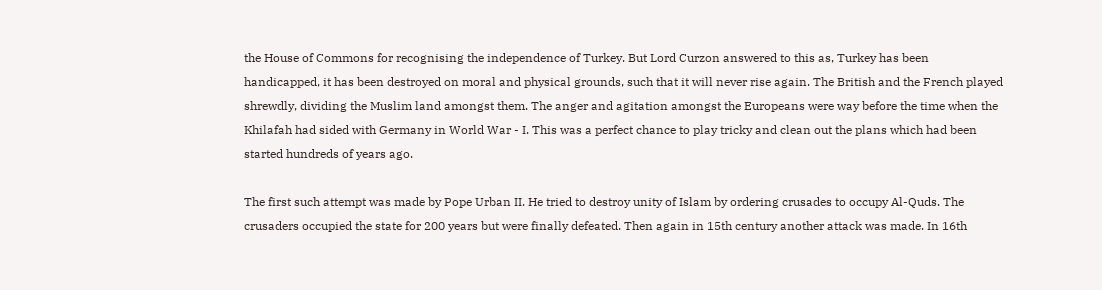the House of Commons for recognising the independence of Turkey. But Lord Curzon answered to this as, Turkey has been handicapped, it has been destroyed on moral and physical grounds, such that it will never rise again. The British and the French played shrewdly, dividing the Muslim land amongst them. The anger and agitation amongst the Europeans were way before the time when the Khilafah had sided with Germany in World War - I. This was a perfect chance to play tricky and clean out the plans which had been started hundreds of years ago.

The first such attempt was made by Pope Urban II. He tried to destroy unity of Islam by ordering crusades to occupy Al-Quds. The crusaders occupied the state for 200 years but were finally defeated. Then again in 15th century another attack was made. In 16th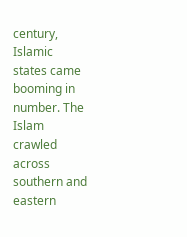century, Islamic states came booming in number. The Islam crawled across southern and eastern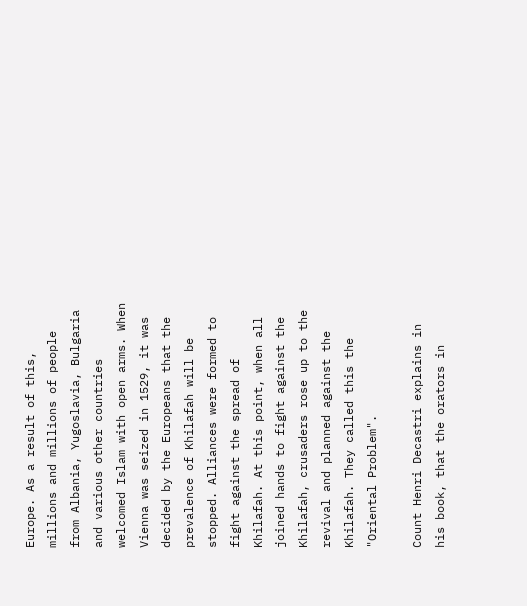Europe. As a result of this, millions and millions of people from Albania, Yugoslavia, Bulgaria and various other countries welcomed Islam with open arms. When Vienna was seized in 1529, it was decided by the Europeans that the prevalence of Khilafah will be stopped. Alliances were formed to fight against the spread of Khilafah. At this point, when all joined hands to fight against the Khilafah, crusaders rose up to the revival and planned against the Khilafah. They called this the "Oriental Problem".

Count Henri Decastri explains in his book, that the orators in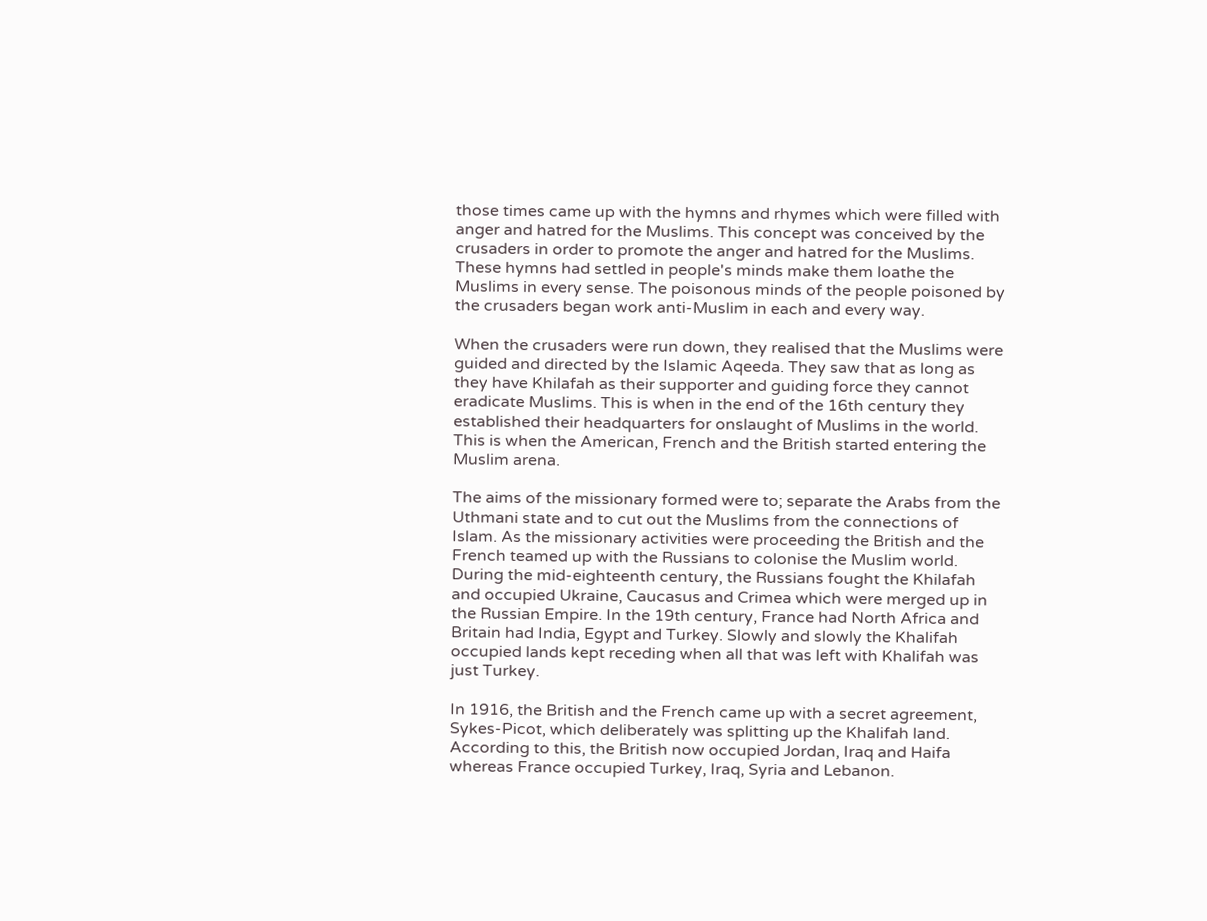those times came up with the hymns and rhymes which were filled with anger and hatred for the Muslims. This concept was conceived by the crusaders in order to promote the anger and hatred for the Muslims. These hymns had settled in people's minds make them loathe the Muslims in every sense. The poisonous minds of the people poisoned by the crusaders began work anti-Muslim in each and every way.

When the crusaders were run down, they realised that the Muslims were guided and directed by the Islamic Aqeeda. They saw that as long as they have Khilafah as their supporter and guiding force they cannot eradicate Muslims. This is when in the end of the 16th century they established their headquarters for onslaught of Muslims in the world. This is when the American, French and the British started entering the Muslim arena.

The aims of the missionary formed were to; separate the Arabs from the Uthmani state and to cut out the Muslims from the connections of Islam. As the missionary activities were proceeding the British and the French teamed up with the Russians to colonise the Muslim world. During the mid-eighteenth century, the Russians fought the Khilafah and occupied Ukraine, Caucasus and Crimea which were merged up in the Russian Empire. In the 19th century, France had North Africa and Britain had India, Egypt and Turkey. Slowly and slowly the Khalifah occupied lands kept receding when all that was left with Khalifah was just Turkey.

In 1916, the British and the French came up with a secret agreement, Sykes-Picot, which deliberately was splitting up the Khalifah land. According to this, the British now occupied Jordan, Iraq and Haifa whereas France occupied Turkey, Iraq, Syria and Lebanon.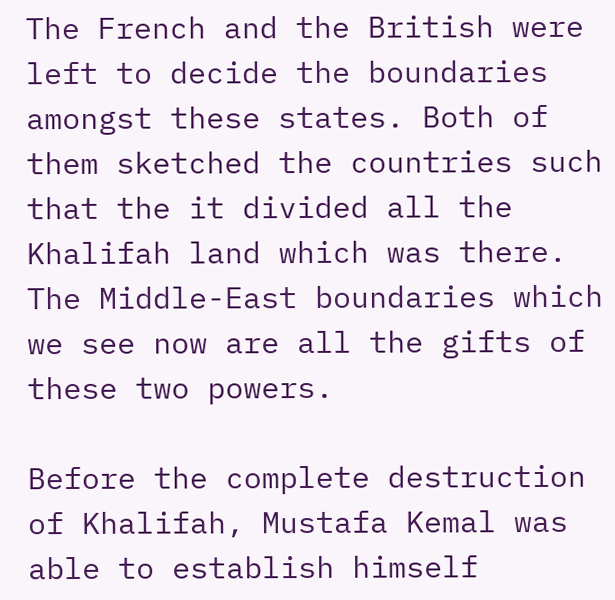The French and the British were left to decide the boundaries amongst these states. Both of them sketched the countries such that the it divided all the Khalifah land which was there. The Middle-East boundaries which we see now are all the gifts of these two powers.

Before the complete destruction of Khalifah, Mustafa Kemal was able to establish himself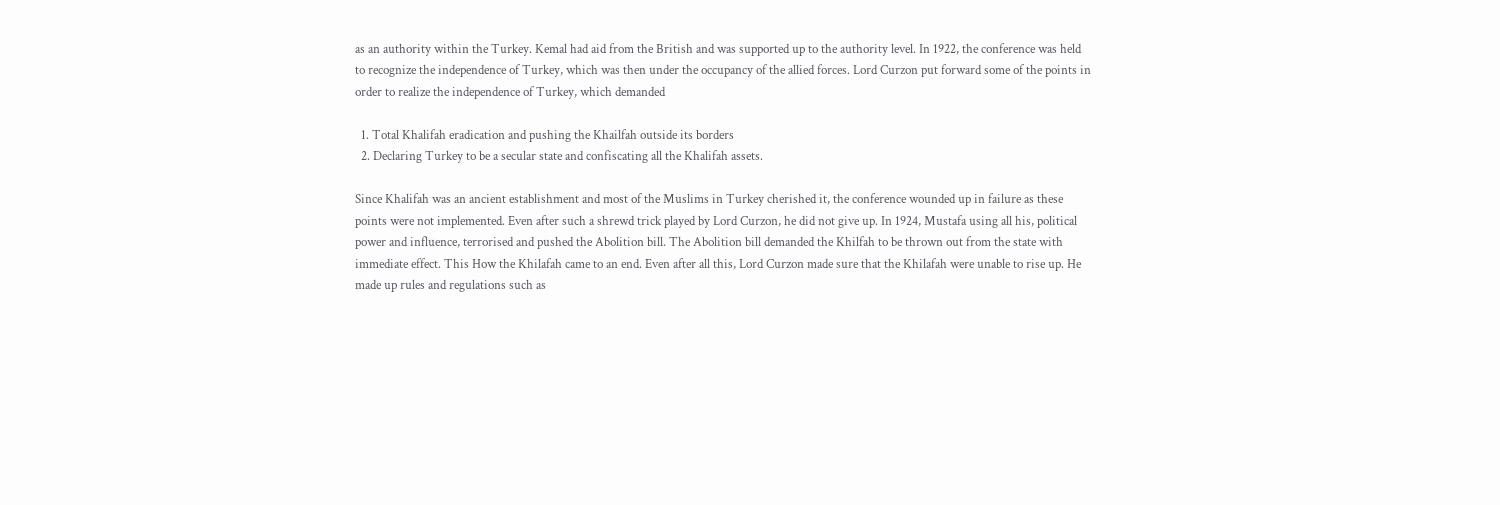as an authority within the Turkey. Kemal had aid from the British and was supported up to the authority level. In 1922, the conference was held to recognize the independence of Turkey, which was then under the occupancy of the allied forces. Lord Curzon put forward some of the points in order to realize the independence of Turkey, which demanded

  1. Total Khalifah eradication and pushing the Khailfah outside its borders
  2. Declaring Turkey to be a secular state and confiscating all the Khalifah assets.

Since Khalifah was an ancient establishment and most of the Muslims in Turkey cherished it, the conference wounded up in failure as these points were not implemented. Even after such a shrewd trick played by Lord Curzon, he did not give up. In 1924, Mustafa using all his, political power and influence, terrorised and pushed the Abolition bill. The Abolition bill demanded the Khilfah to be thrown out from the state with immediate effect. This How the Khilafah came to an end. Even after all this, Lord Curzon made sure that the Khilafah were unable to rise up. He made up rules and regulations such as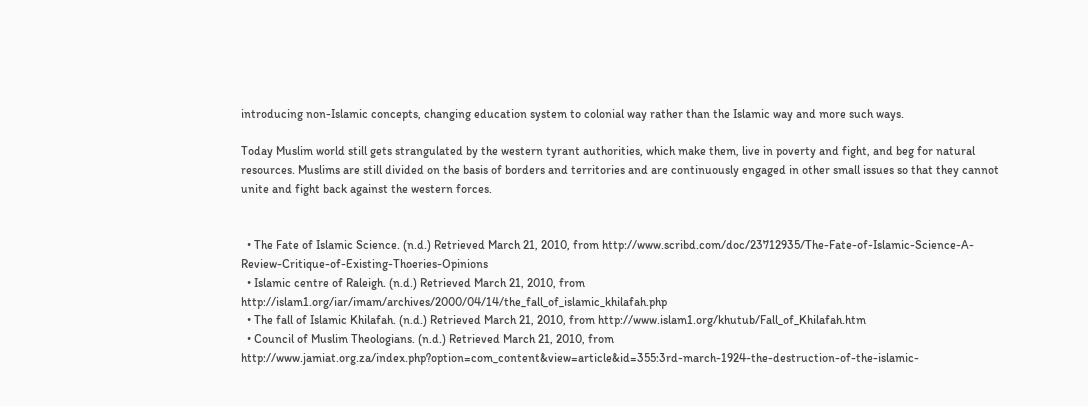introducing non-Islamic concepts, changing education system to colonial way rather than the Islamic way and more such ways.

Today Muslim world still gets strangulated by the western tyrant authorities, which make them, live in poverty and fight, and beg for natural resources. Muslims are still divided on the basis of borders and territories and are continuously engaged in other small issues so that they cannot unite and fight back against the western forces.


  • The Fate of Islamic Science. (n.d.) Retrieved March 21, 2010, from http://www.scribd.com/doc/23712935/The-Fate-of-Islamic-Science-A-Review-Critique-of-Existing-Thoeries-Opinions
  • Islamic centre of Raleigh. (n.d.) Retrieved March 21, 2010, from http://islam1.org/iar/imam/archives/2000/04/14/the_fall_of_islamic_khilafah.php
  • The fall of Islamic Khilafah. (n.d.) Retrieved March 21, 2010, from http://www.islam1.org/khutub/Fall_of_Khilafah.htm
  • Council of Muslim Theologians. (n.d.) Retrieved March 21, 2010, from http://www.jamiat.org.za/index.php?option=com_content&view=article&id=355:3rd-march-1924-the-destruction-of-the-islamic-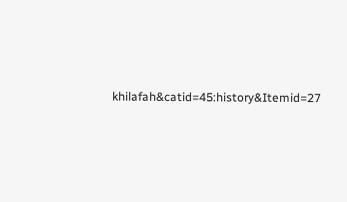khilafah&catid=45:history&Itemid=27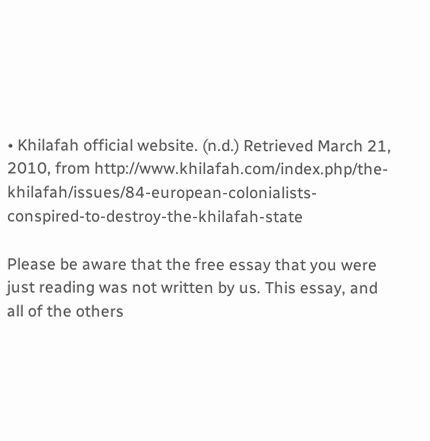• Khilafah official website. (n.d.) Retrieved March 21, 2010, from http://www.khilafah.com/index.php/the-khilafah/issues/84-european-colonialists-conspired-to-destroy-the-khilafah-state

Please be aware that the free essay that you were just reading was not written by us. This essay, and all of the others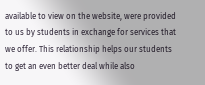available to view on the website, were provided to us by students in exchange for services that we offer. This relationship helps our students to get an even better deal while also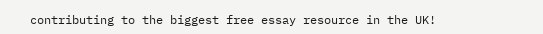contributing to the biggest free essay resource in the UK!